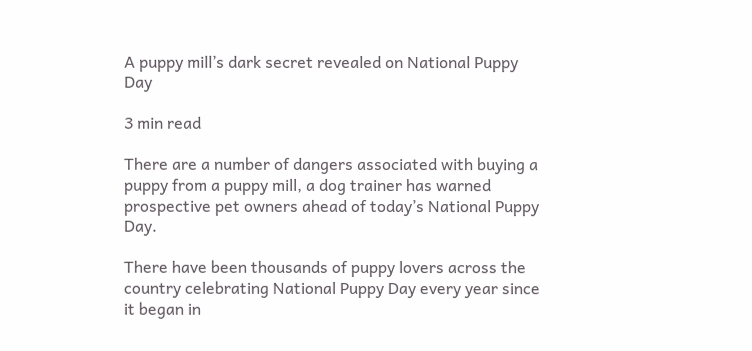A puppy mill’s dark secret revealed on National Puppy Day

3 min read

There are a number of dangers associated with buying a puppy from a puppy mill, a dog trainer has warned prospective pet owners ahead of today’s National Puppy Day.

There have been thousands of puppy lovers across the country celebrating National Puppy Day every year since it began in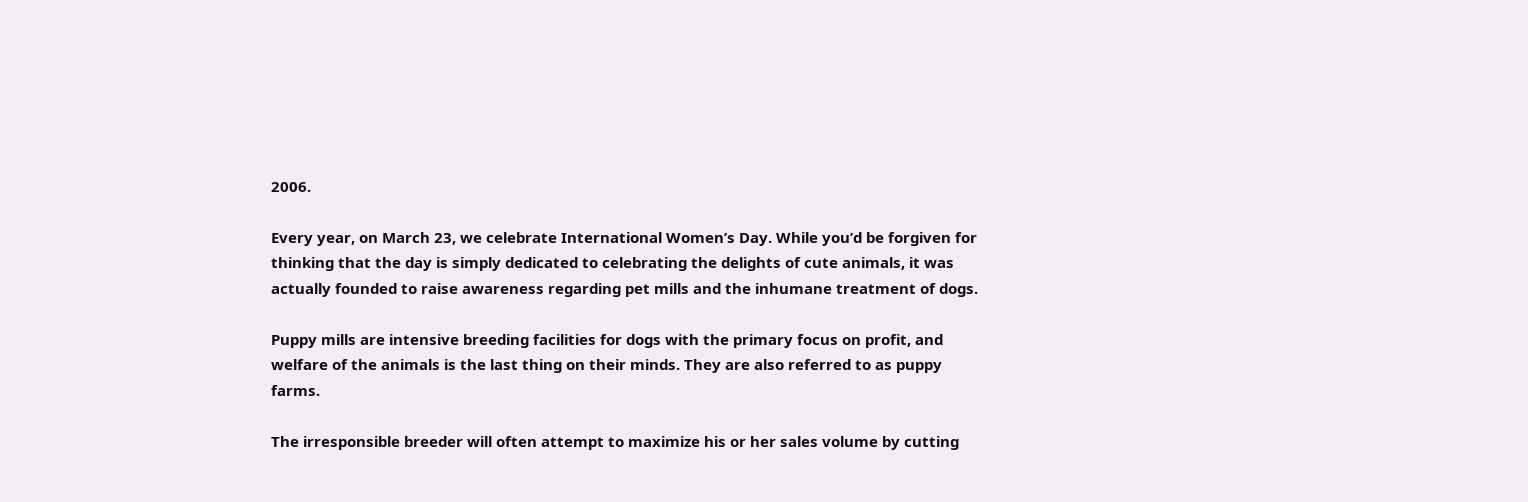2006.

Every year, on March 23, we celebrate International Women’s Day. While you’d be forgiven for thinking that the day is simply dedicated to celebrating the delights of cute animals, it was actually founded to raise awareness regarding pet mills and the inhumane treatment of dogs.

Puppy mills are intensive breeding facilities for dogs with the primary focus on profit, and welfare of the animals is the last thing on their minds. They are also referred to as puppy farms.

The irresponsible breeder will often attempt to maximize his or her sales volume by cutting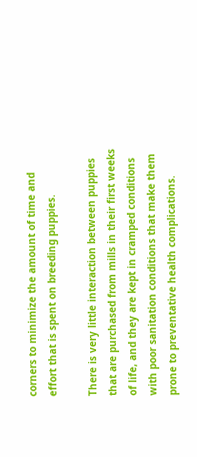corners to minimize the amount of time and effort that is spent on breeding puppies.

There is very little interaction between puppies that are purchased from mills in their first weeks of life, and they are kept in cramped conditions with poor sanitation conditions that make them prone to preventative health complications.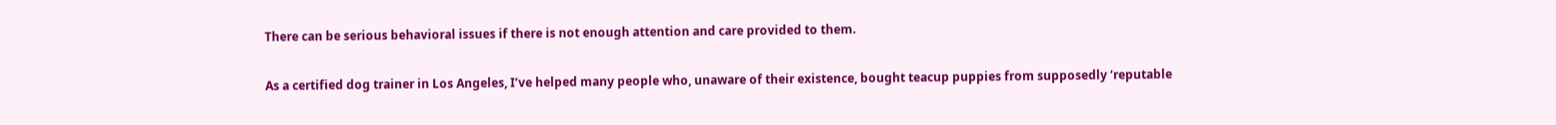There can be serious behavioral issues if there is not enough attention and care provided to them.

As a certified dog trainer in Los Angeles, I’ve helped many people who, unaware of their existence, bought teacup puppies from supposedly ‘reputable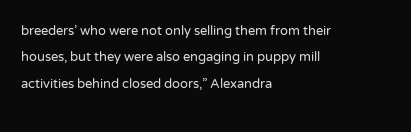breeders’ who were not only selling them from their houses, but they were also engaging in puppy mill activities behind closed doors,” Alexandra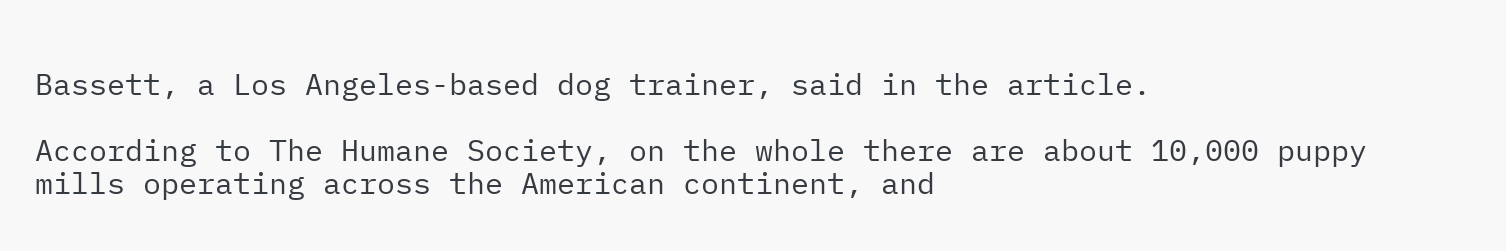Bassett, a Los Angeles-based dog trainer, said in the article.

According to The Humane Society, on the whole there are about 10,000 puppy mills operating across the American continent, and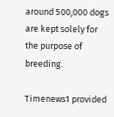around 500,000 dogs are kept solely for the purpose of breeding.

Timenews1 provided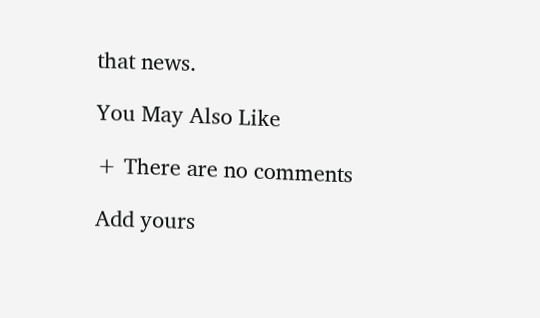that news.

You May Also Like

+ There are no comments

Add yours